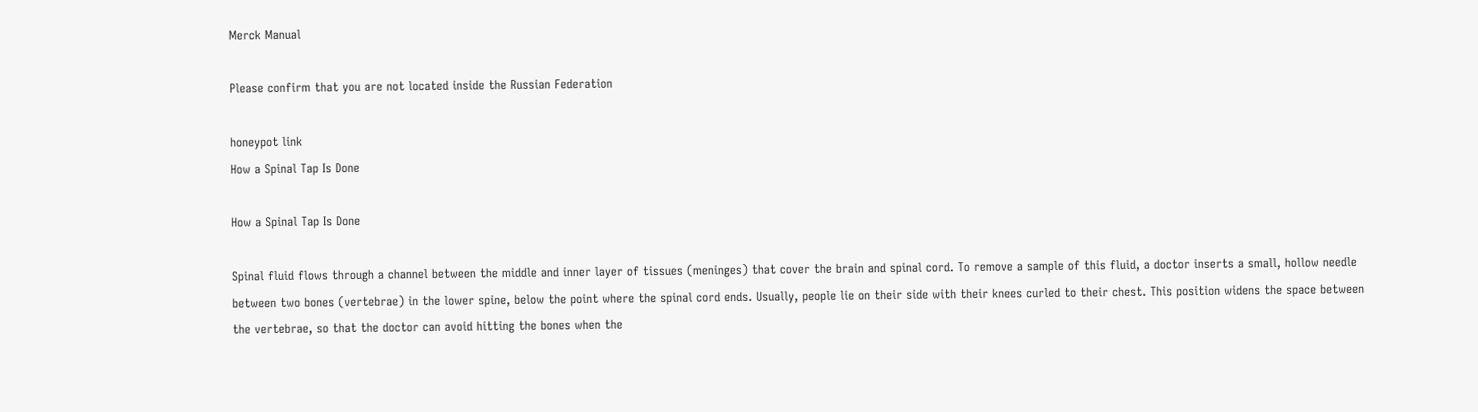Merck Manual

Please confirm that you are not located inside the Russian Federation

honeypot link
How a Spinal Tap Is Done

How a Spinal Tap Is Done

Spinal fluid flows through a channel between the middle and inner layer of tissues (meninges) that cover the brain and spinal cord. To remove a sample of this fluid, a doctor inserts a small, hollow needle between two bones (vertebrae) in the lower spine, below the point where the spinal cord ends. Usually, people lie on their side with their knees curled to their chest. This position widens the space between the vertebrae, so that the doctor can avoid hitting the bones when the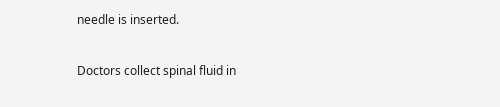needle is inserted.

Doctors collect spinal fluid in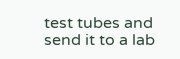test tubes and send it to a lab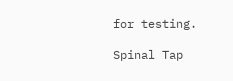for testing.

Spinal Tap